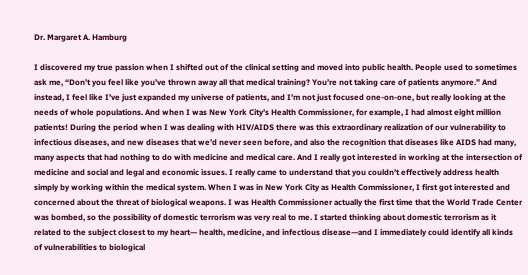Dr. Margaret A. Hamburg

I discovered my true passion when I shifted out of the clinical setting and moved into public health. People used to sometimes ask me, “Don’t you feel like you’ve thrown away all that medical training? You’re not taking care of patients anymore.” And instead, I feel like I’ve just expanded my universe of patients, and I’m not just focused one-on-one, but really looking at the needs of whole populations. And when I was New York City’s Health Commissioner, for example, I had almost eight million patients! During the period when I was dealing with HIV/AIDS there was this extraordinary realization of our vulnerability to infectious diseases, and new diseases that we’d never seen before, and also the recognition that diseases like AIDS had many, many aspects that had nothing to do with medicine and medical care. And I really got interested in working at the intersection of medicine and social and legal and economic issues. I really came to understand that you couldn’t effectively address health simply by working within the medical system. When I was in New York City as Health Commissioner, I first got interested and concerned about the threat of biological weapons. I was Health Commissioner actually the first time that the World Trade Center was bombed, so the possibility of domestic terrorism was very real to me. I started thinking about domestic terrorism as it related to the subject closest to my heart— health, medicine, and infectious disease—and I immediately could identify all kinds of vulnerabilities to biological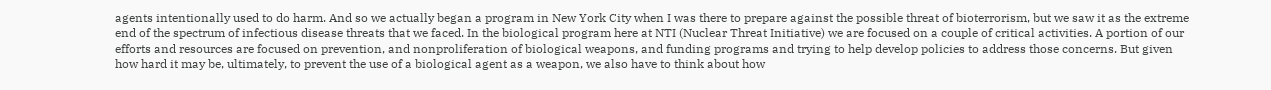agents intentionally used to do harm. And so we actually began a program in New York City when I was there to prepare against the possible threat of bioterrorism, but we saw it as the extreme end of the spectrum of infectious disease threats that we faced. In the biological program here at NTI (Nuclear Threat Initiative) we are focused on a couple of critical activities. A portion of our efforts and resources are focused on prevention, and nonproliferation of biological weapons, and funding programs and trying to help develop policies to address those concerns. But given how hard it may be, ultimately, to prevent the use of a biological agent as a weapon, we also have to think about how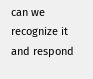can we recognize it and respond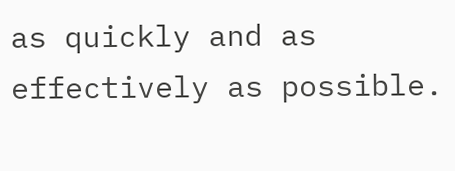as quickly and as effectively as possible.